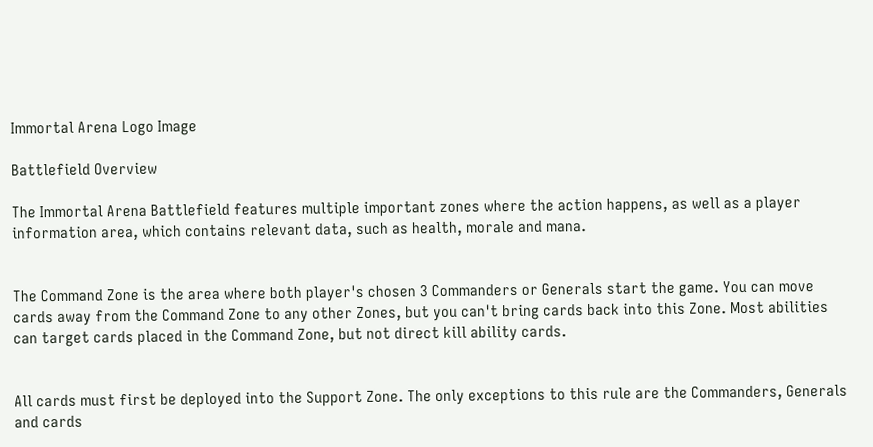Immortal Arena Logo Image

Battlefield Overview

The Immortal Arena Battlefield features multiple important zones where the action happens, as well as a player information area, which contains relevant data, such as health, morale and mana.


The Command Zone is the area where both player's chosen 3 Commanders or Generals start the game. You can move cards away from the Command Zone to any other Zones, but you can't bring cards back into this Zone. Most abilities can target cards placed in the Command Zone, but not direct kill ability cards.


All cards must first be deployed into the Support Zone. The only exceptions to this rule are the Commanders, Generals and cards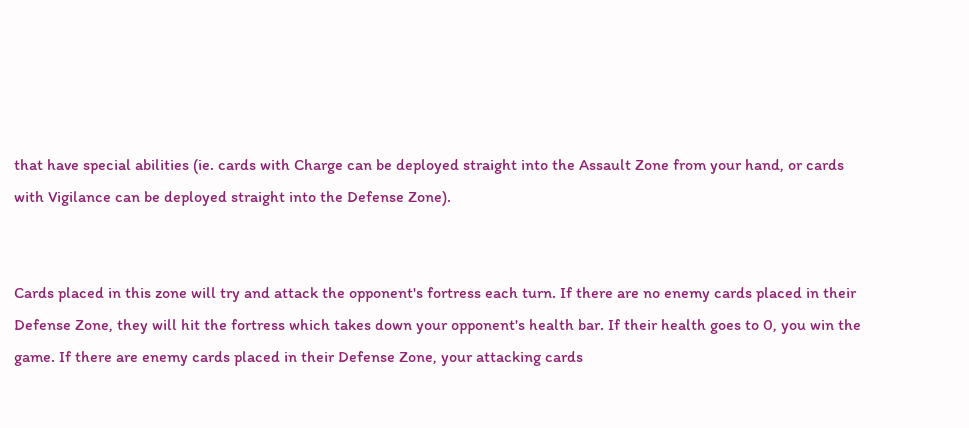that have special abilities (ie. cards with Charge can be deployed straight into the Assault Zone from your hand, or cards with Vigilance can be deployed straight into the Defense Zone).


Cards placed in this zone will try and attack the opponent's fortress each turn. If there are no enemy cards placed in their Defense Zone, they will hit the fortress which takes down your opponent's health bar. If their health goes to 0, you win the game. If there are enemy cards placed in their Defense Zone, your attacking cards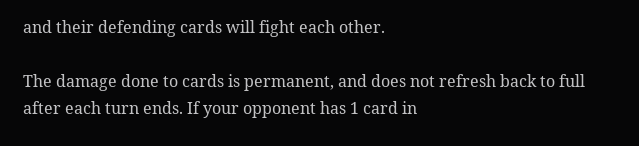and their defending cards will fight each other.

The damage done to cards is permanent, and does not refresh back to full after each turn ends. If your opponent has 1 card in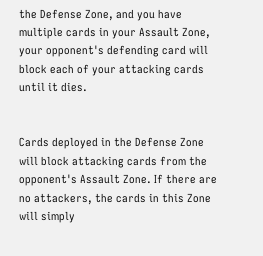the Defense Zone, and you have multiple cards in your Assault Zone, your opponent's defending card will block each of your attacking cards until it dies.


Cards deployed in the Defense Zone will block attacking cards from the opponent's Assault Zone. If there are no attackers, the cards in this Zone will simply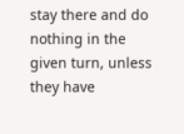stay there and do nothing in the given turn, unless they have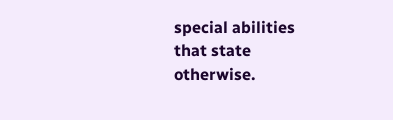special abilities that state otherwise.